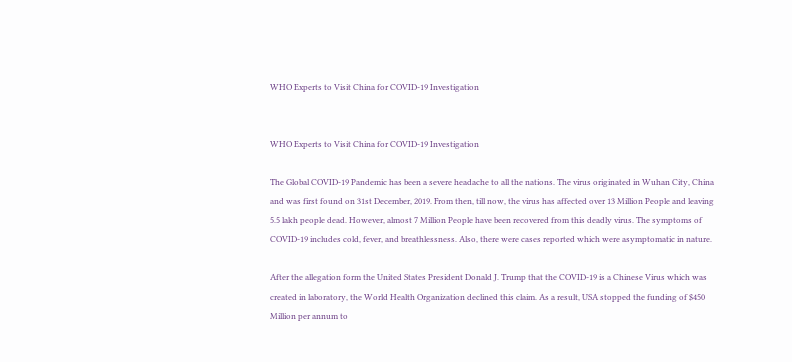WHO Experts to Visit China for COVID-19 Investigation


WHO Experts to Visit China for COVID-19 Investigation

The Global COVID-19 Pandemic has been a severe headache to all the nations. The virus originated in Wuhan City, China and was first found on 31st December, 2019. From then, till now, the virus has affected over 13 Million People and leaving 5.5 lakh people dead. However, almost 7 Million People have been recovered from this deadly virus. The symptoms of COVID-19 includes cold, fever, and breathlessness. Also, there were cases reported which were asymptomatic in nature.

After the allegation form the United States President Donald J. Trump that the COVID-19 is a Chinese Virus which was created in laboratory, the World Health Organization declined this claim. As a result, USA stopped the funding of $450 Million per annum to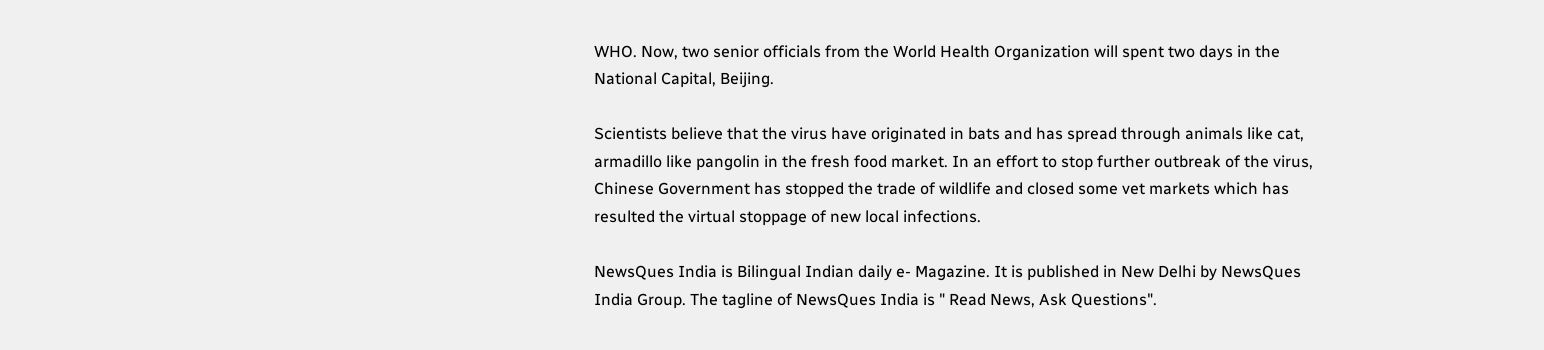WHO. Now, two senior officials from the World Health Organization will spent two days in the National Capital, Beijing.

Scientists believe that the virus have originated in bats and has spread through animals like cat, armadillo like pangolin in the fresh food market. In an effort to stop further outbreak of the virus, Chinese Government has stopped the trade of wildlife and closed some vet markets which has resulted the virtual stoppage of new local infections.

NewsQues India is Bilingual Indian daily e- Magazine. It is published in New Delhi by NewsQues India Group. The tagline of NewsQues India is " Read News, Ask Questions".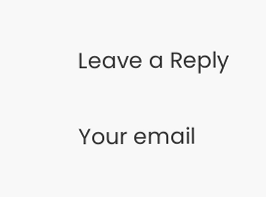Leave a Reply

Your email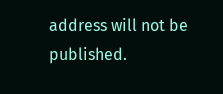address will not be published.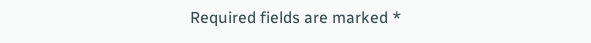Required fields are marked *